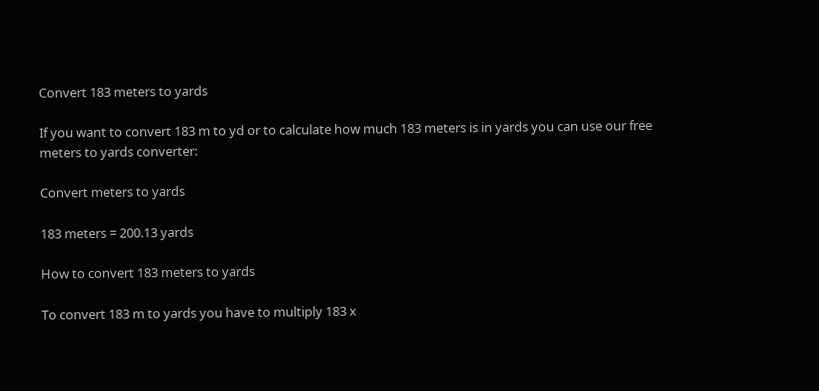Convert 183 meters to yards

If you want to convert 183 m to yd or to calculate how much 183 meters is in yards you can use our free meters to yards converter:

Convert meters to yards

183 meters = 200.13 yards

How to convert 183 meters to yards

To convert 183 m to yards you have to multiply 183 x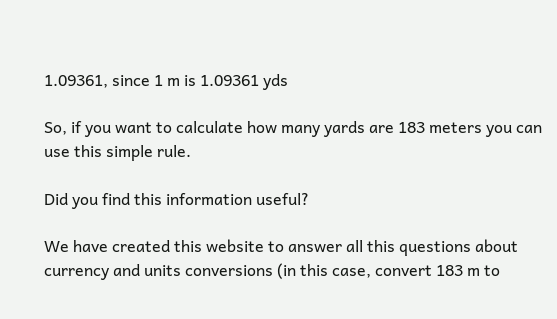1.09361, since 1 m is 1.09361 yds

So, if you want to calculate how many yards are 183 meters you can use this simple rule.

Did you find this information useful?

We have created this website to answer all this questions about currency and units conversions (in this case, convert 183 m to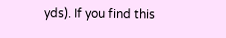yds). If you find this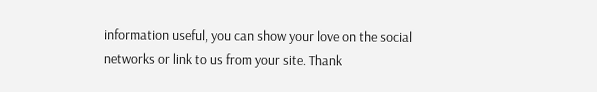information useful, you can show your love on the social networks or link to us from your site. Thank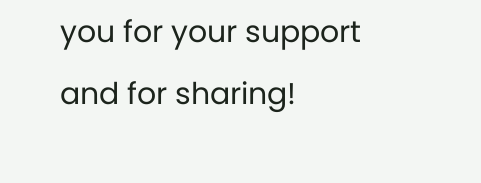you for your support and for sharing!